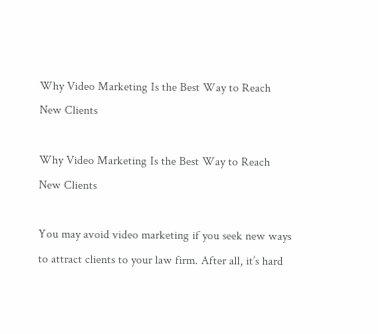Why Video Marketing Is the Best Way to Reach New Clients

Why Video Marketing Is the Best Way to Reach New Clients

You may avoid video marketing if you seek new ways to attract clients to your law firm. After all, it’s hard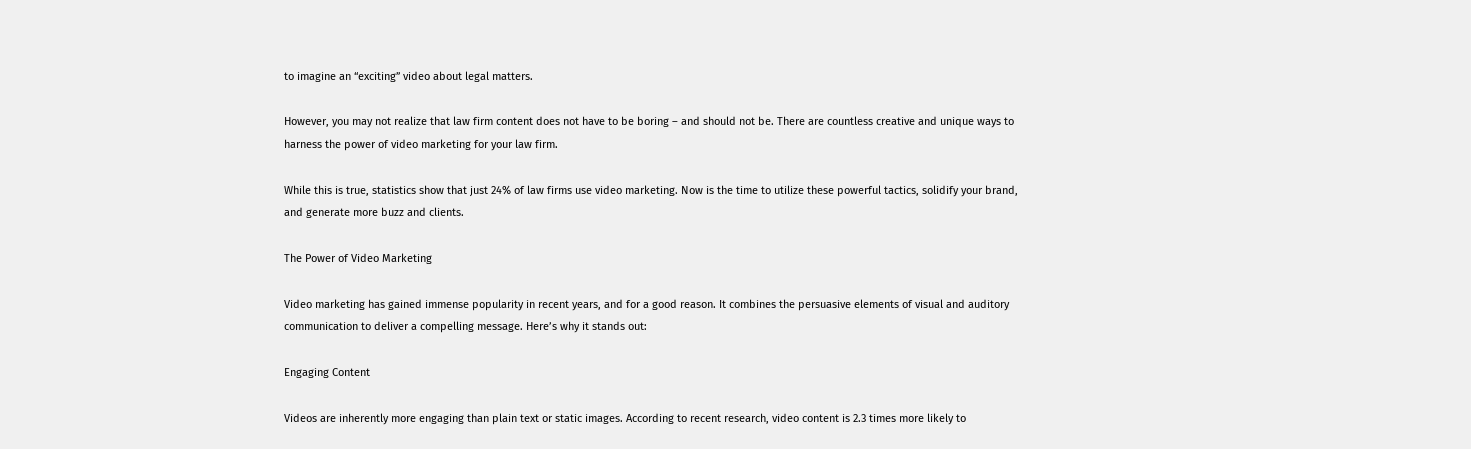to imagine an “exciting” video about legal matters.

However, you may not realize that law firm content does not have to be boring – and should not be. There are countless creative and unique ways to harness the power of video marketing for your law firm.

While this is true, statistics show that just 24% of law firms use video marketing. Now is the time to utilize these powerful tactics, solidify your brand, and generate more buzz and clients.

The Power of Video Marketing

Video marketing has gained immense popularity in recent years, and for a good reason. It combines the persuasive elements of visual and auditory communication to deliver a compelling message. Here’s why it stands out:

Engaging Content

Videos are inherently more engaging than plain text or static images. According to recent research, video content is 2.3 times more likely to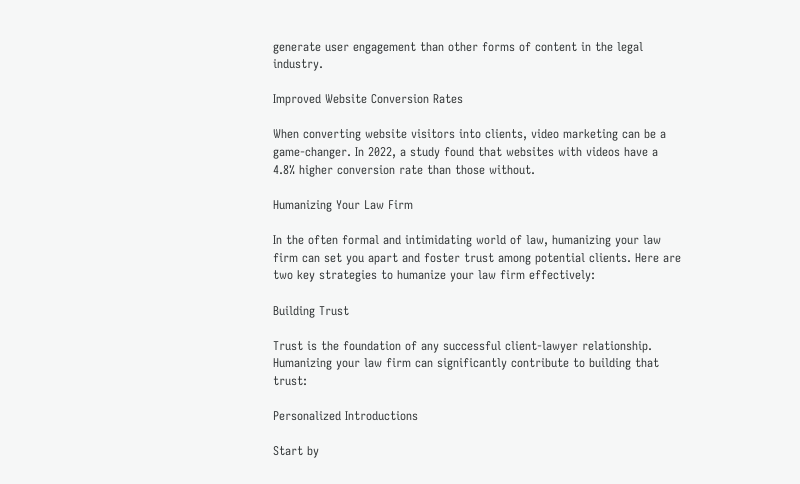generate user engagement than other forms of content in the legal industry.

Improved Website Conversion Rates

When converting website visitors into clients, video marketing can be a game-changer. In 2022, a study found that websites with videos have a 4.8% higher conversion rate than those without.

Humanizing Your Law Firm

In the often formal and intimidating world of law, humanizing your law firm can set you apart and foster trust among potential clients. Here are two key strategies to humanize your law firm effectively:

Building Trust

Trust is the foundation of any successful client-lawyer relationship. Humanizing your law firm can significantly contribute to building that trust:

Personalized Introductions

Start by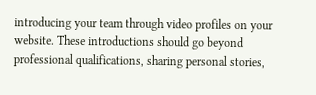introducing your team through video profiles on your website. These introductions should go beyond professional qualifications, sharing personal stories,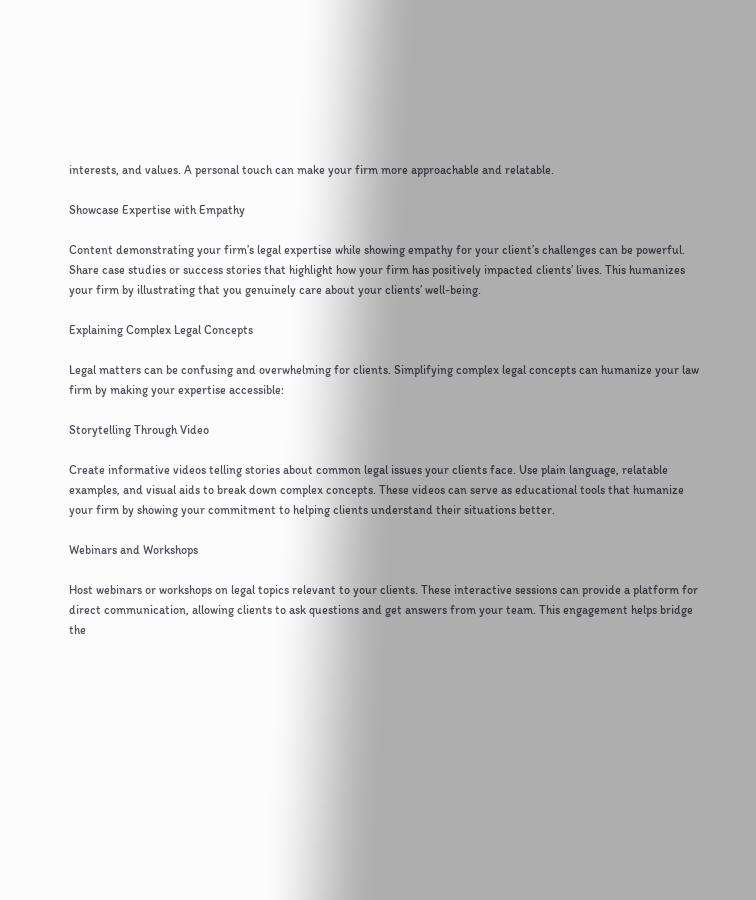interests, and values. A personal touch can make your firm more approachable and relatable.

Showcase Expertise with Empathy

Content demonstrating your firm’s legal expertise while showing empathy for your client’s challenges can be powerful. Share case studies or success stories that highlight how your firm has positively impacted clients’ lives. This humanizes your firm by illustrating that you genuinely care about your clients’ well-being.

Explaining Complex Legal Concepts

Legal matters can be confusing and overwhelming for clients. Simplifying complex legal concepts can humanize your law firm by making your expertise accessible:

Storytelling Through Video

Create informative videos telling stories about common legal issues your clients face. Use plain language, relatable examples, and visual aids to break down complex concepts. These videos can serve as educational tools that humanize your firm by showing your commitment to helping clients understand their situations better.

Webinars and Workshops

Host webinars or workshops on legal topics relevant to your clients. These interactive sessions can provide a platform for direct communication, allowing clients to ask questions and get answers from your team. This engagement helps bridge the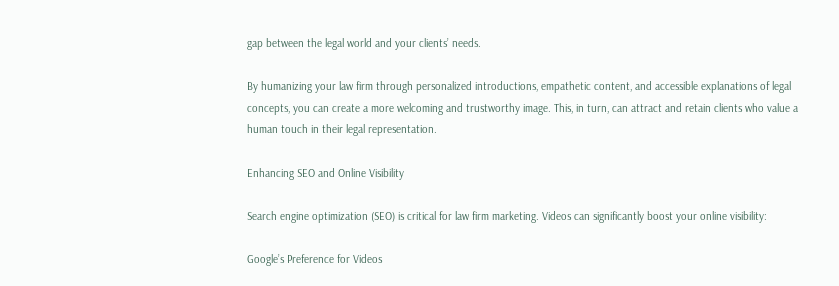gap between the legal world and your clients’ needs.

By humanizing your law firm through personalized introductions, empathetic content, and accessible explanations of legal concepts, you can create a more welcoming and trustworthy image. This, in turn, can attract and retain clients who value a human touch in their legal representation.

Enhancing SEO and Online Visibility

Search engine optimization (SEO) is critical for law firm marketing. Videos can significantly boost your online visibility:

Google’s Preference for Videos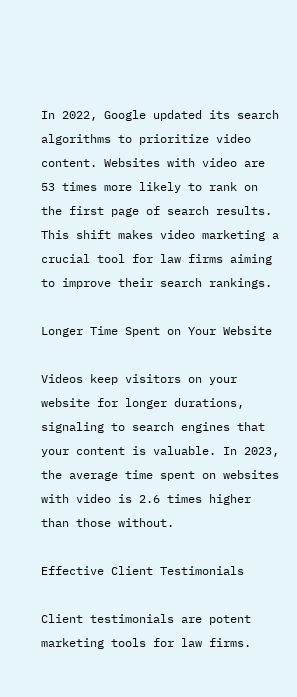In 2022, Google updated its search algorithms to prioritize video content. Websites with video are 53 times more likely to rank on the first page of search results. This shift makes video marketing a crucial tool for law firms aiming to improve their search rankings.

Longer Time Spent on Your Website

Videos keep visitors on your website for longer durations, signaling to search engines that your content is valuable. In 2023, the average time spent on websites with video is 2.6 times higher than those without.

Effective Client Testimonials

Client testimonials are potent marketing tools for law firms.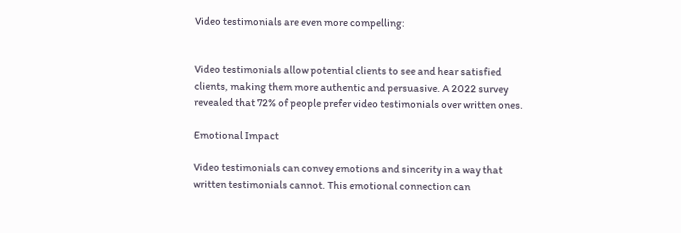Video testimonials are even more compelling:


Video testimonials allow potential clients to see and hear satisfied clients, making them more authentic and persuasive. A 2022 survey revealed that 72% of people prefer video testimonials over written ones.

Emotional Impact

Video testimonials can convey emotions and sincerity in a way that written testimonials cannot. This emotional connection can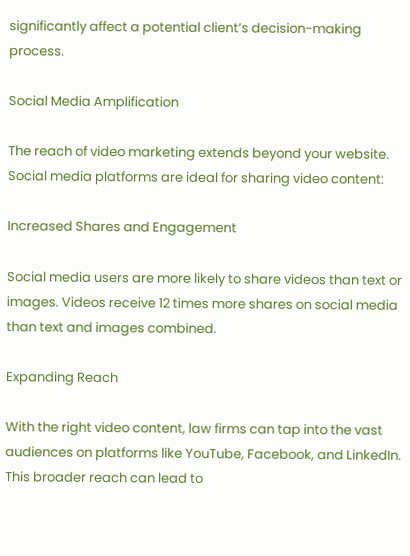significantly affect a potential client’s decision-making process.

Social Media Amplification

The reach of video marketing extends beyond your website. Social media platforms are ideal for sharing video content:

Increased Shares and Engagement

Social media users are more likely to share videos than text or images. Videos receive 12 times more shares on social media than text and images combined.

Expanding Reach

With the right video content, law firms can tap into the vast audiences on platforms like YouTube, Facebook, and LinkedIn. This broader reach can lead to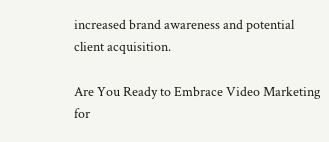increased brand awareness and potential client acquisition.

Are You Ready to Embrace Video Marketing for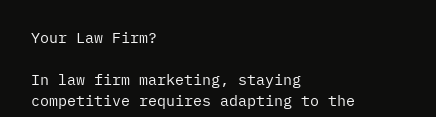Your Law Firm?

In law firm marketing, staying competitive requires adapting to the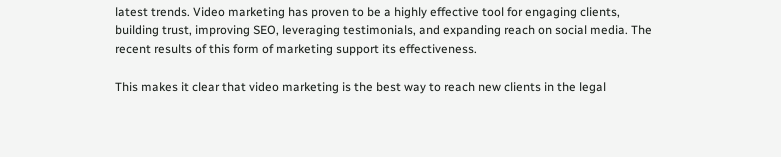latest trends. Video marketing has proven to be a highly effective tool for engaging clients, building trust, improving SEO, leveraging testimonials, and expanding reach on social media. The recent results of this form of marketing support its effectiveness.

This makes it clear that video marketing is the best way to reach new clients in the legal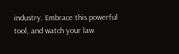industry. Embrace this powerful tool, and watch your law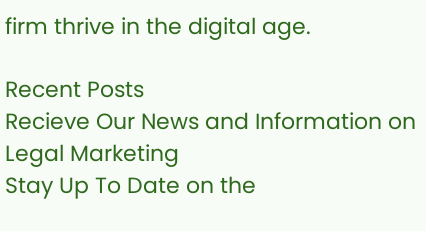firm thrive in the digital age.

Recent Posts
Recieve Our News and Information on Legal Marketing
Stay Up To Date on the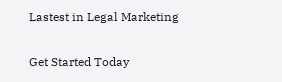Lastest in Legal Marketing

Get Started Today